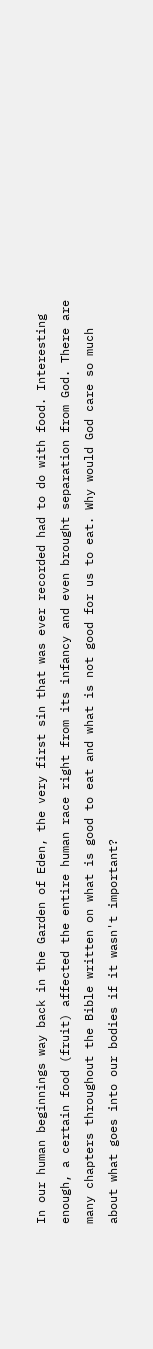In our human beginnings way back in the Garden of Eden, the very first sin that was ever recorded had to do with food. Interesting enough, a certain food (fruit) affected the entire human race right from its infancy and even brought separation from God. There are many chapters throughout the Bible written on what is good to eat and what is not good for us to eat. Why would God care so much about what goes into our bodies if it wasn't important?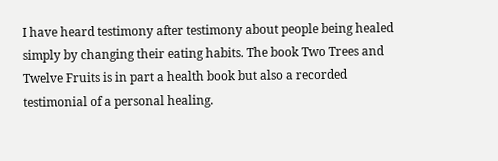I have heard testimony after testimony about people being healed simply by changing their eating habits. The book Two Trees and Twelve Fruits is in part a health book but also a recorded testimonial of a personal healing.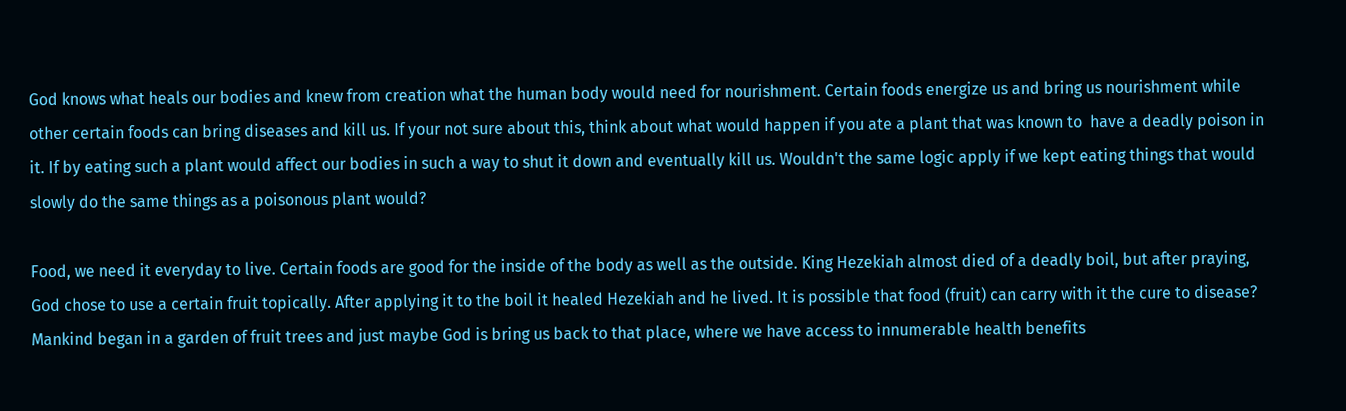God knows what heals our bodies and knew from creation what the human body would need for nourishment. Certain foods energize us and bring us nourishment while other certain foods can bring diseases and kill us. If your not sure about this, think about what would happen if you ate a plant that was known to  have a deadly poison in it. If by eating such a plant would affect our bodies in such a way to shut it down and eventually kill us. Wouldn't the same logic apply if we kept eating things that would slowly do the same things as a poisonous plant would?

Food, we need it everyday to live. Certain foods are good for the inside of the body as well as the outside. King Hezekiah almost died of a deadly boil, but after praying, God chose to use a certain fruit topically. After applying it to the boil it healed Hezekiah and he lived. It is possible that food (fruit) can carry with it the cure to disease? Mankind began in a garden of fruit trees and just maybe God is bring us back to that place, where we have access to innumerable health benefits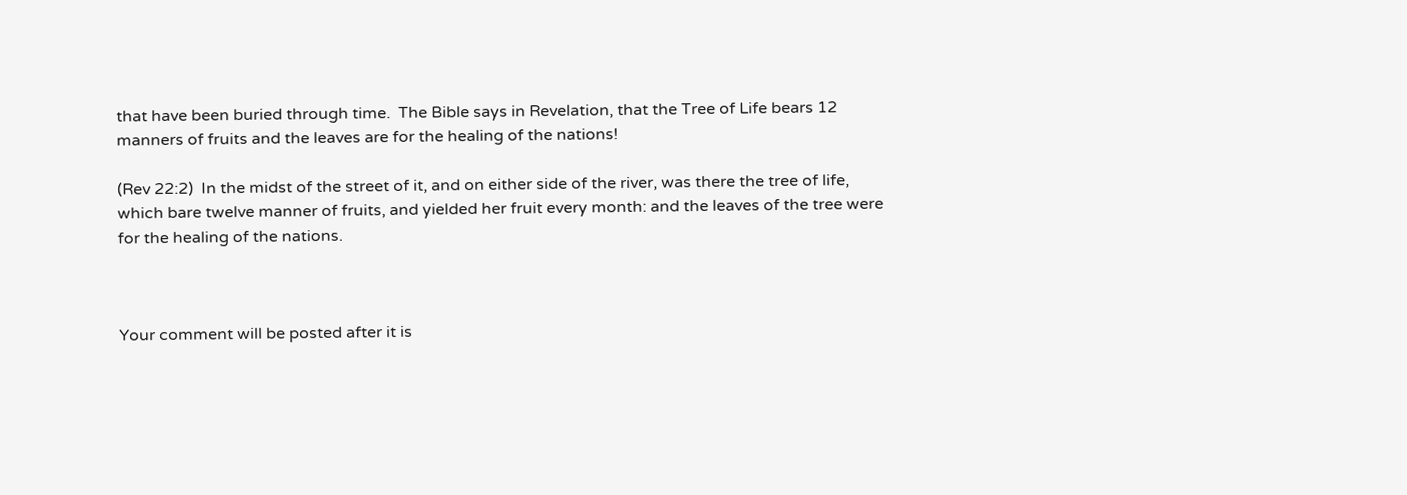that have been buried through time.  The Bible says in Revelation, that the Tree of Life bears 12 manners of fruits and the leaves are for the healing of the nations!

(Rev 22:2)  In the midst of the street of it, and on either side of the river, was there the tree of life, which bare twelve manner of fruits, and yielded her fruit every month: and the leaves of the tree were for the healing of the nations.



Your comment will be posted after it is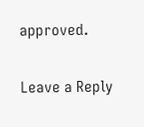approved.

Leave a Reply